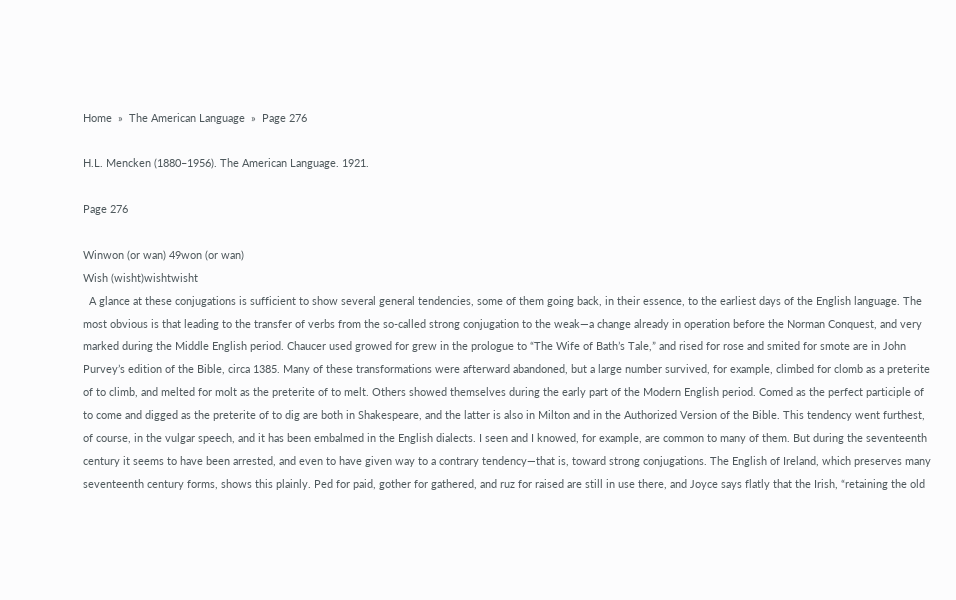Home  »  The American Language  »  Page 276

H.L. Mencken (1880–1956). The American Language. 1921.

Page 276

Winwon (or wan) 49won (or wan)
Wish (wisht)wishtwisht
  A glance at these conjugations is sufficient to show several general tendencies, some of them going back, in their essence, to the earliest days of the English language. The most obvious is that leading to the transfer of verbs from the so-called strong conjugation to the weak—a change already in operation before the Norman Conquest, and very marked during the Middle English period. Chaucer used growed for grew in the prologue to “The Wife of Bath’s Tale,” and rised for rose and smited for smote are in John Purvey’s edition of the Bible, circa 1385. Many of these transformations were afterward abandoned, but a large number survived, for example, climbed for clomb as a preterite of to climb, and melted for molt as the preterite of to melt. Others showed themselves during the early part of the Modern English period. Comed as the perfect participle of to come and digged as the preterite of to dig are both in Shakespeare, and the latter is also in Milton and in the Authorized Version of the Bible. This tendency went furthest, of course, in the vulgar speech, and it has been embalmed in the English dialects. I seen and I knowed, for example, are common to many of them. But during the seventeenth century it seems to have been arrested, and even to have given way to a contrary tendency—that is, toward strong conjugations. The English of Ireland, which preserves many seventeenth century forms, shows this plainly. Ped for paid, gother for gathered, and ruz for raised are still in use there, and Joyce says flatly that the Irish, “retaining the old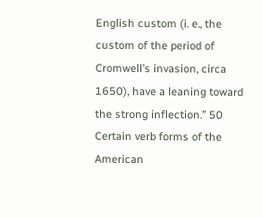English custom (i. e., the custom of the period of Cromwell’s invasion, circa 1650), have a leaning toward the strong inflection.” 50 Certain verb forms of the American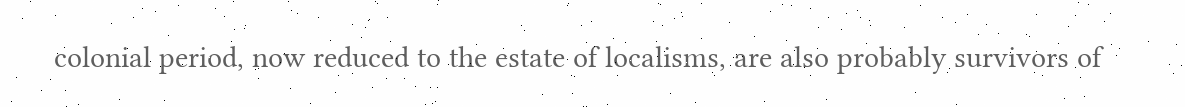colonial period, now reduced to the estate of localisms, are also probably survivors of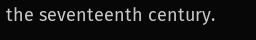the seventeenth century.